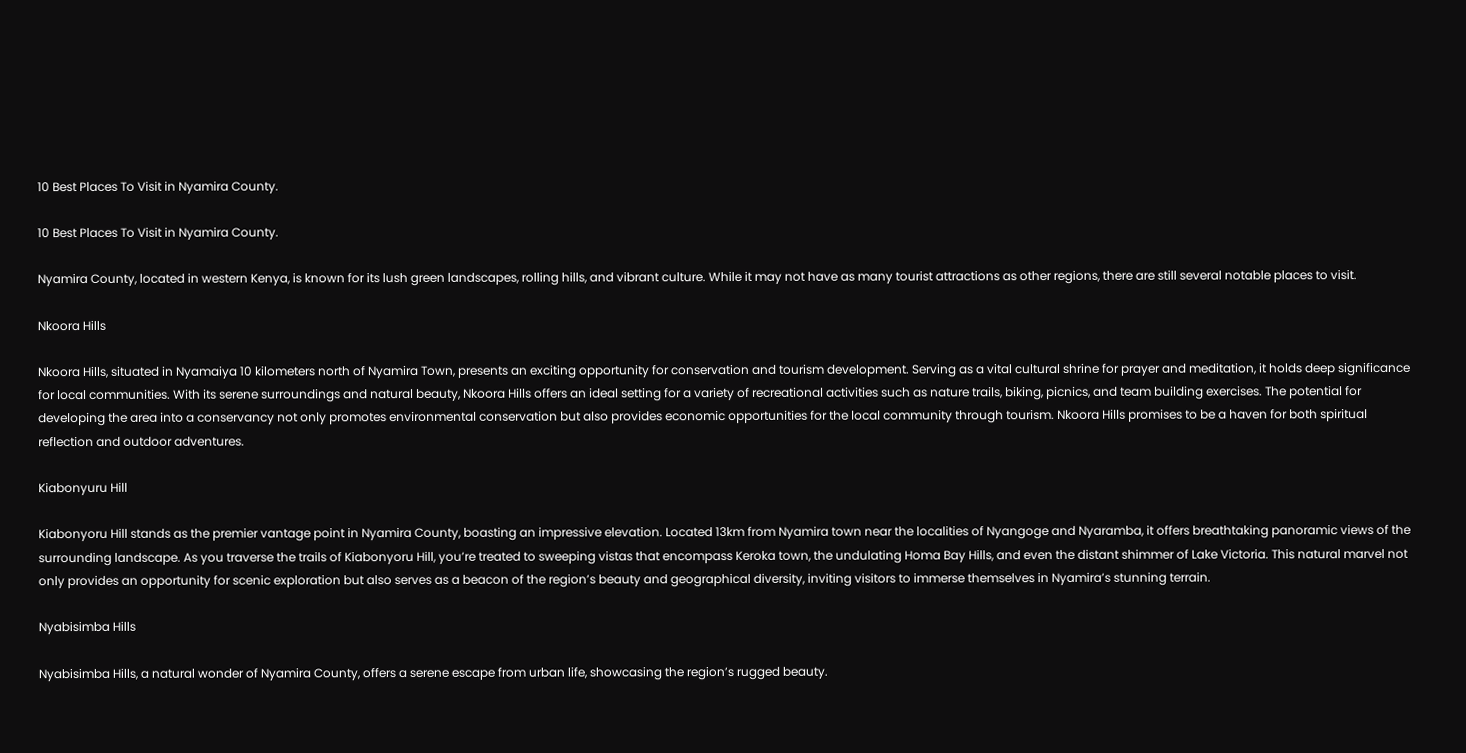10 Best Places To Visit in Nyamira County.

10 Best Places To Visit in Nyamira County.

Nyamira County, located in western Kenya, is known for its lush green landscapes, rolling hills, and vibrant culture. While it may not have as many tourist attractions as other regions, there are still several notable places to visit.

Nkoora Hills

Nkoora Hills, situated in Nyamaiya 10 kilometers north of Nyamira Town, presents an exciting opportunity for conservation and tourism development. Serving as a vital cultural shrine for prayer and meditation, it holds deep significance for local communities. With its serene surroundings and natural beauty, Nkoora Hills offers an ideal setting for a variety of recreational activities such as nature trails, biking, picnics, and team building exercises. The potential for developing the area into a conservancy not only promotes environmental conservation but also provides economic opportunities for the local community through tourism. Nkoora Hills promises to be a haven for both spiritual reflection and outdoor adventures.

Kiabonyuru Hill

Kiabonyoru Hill stands as the premier vantage point in Nyamira County, boasting an impressive elevation. Located 13km from Nyamira town near the localities of Nyangoge and Nyaramba, it offers breathtaking panoramic views of the surrounding landscape. As you traverse the trails of Kiabonyoru Hill, you’re treated to sweeping vistas that encompass Keroka town, the undulating Homa Bay Hills, and even the distant shimmer of Lake Victoria. This natural marvel not only provides an opportunity for scenic exploration but also serves as a beacon of the region’s beauty and geographical diversity, inviting visitors to immerse themselves in Nyamira’s stunning terrain.

Nyabisimba Hills

Nyabisimba Hills, a natural wonder of Nyamira County, offers a serene escape from urban life, showcasing the region’s rugged beauty.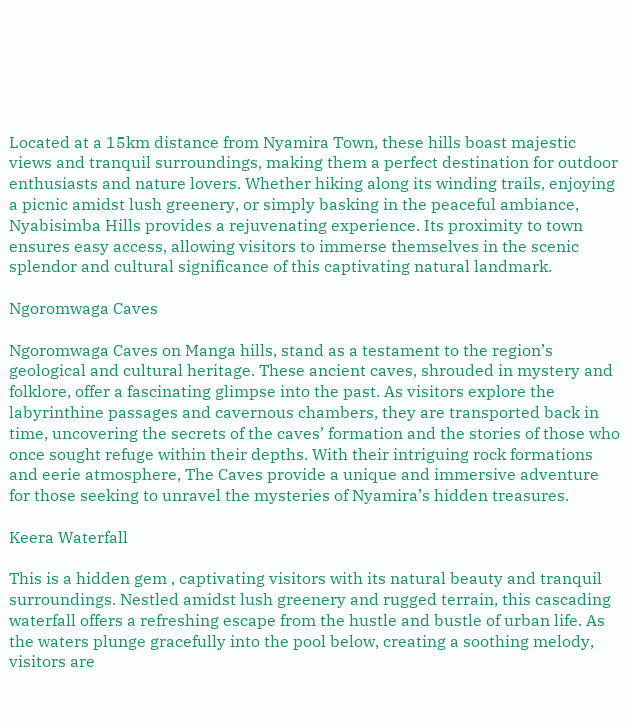Located at a 15km distance from Nyamira Town, these hills boast majestic views and tranquil surroundings, making them a perfect destination for outdoor enthusiasts and nature lovers. Whether hiking along its winding trails, enjoying a picnic amidst lush greenery, or simply basking in the peaceful ambiance, Nyabisimba Hills provides a rejuvenating experience. Its proximity to town ensures easy access, allowing visitors to immerse themselves in the scenic splendor and cultural significance of this captivating natural landmark.

Ngoromwaga Caves

Ngoromwaga Caves on Manga hills, stand as a testament to the region’s geological and cultural heritage. These ancient caves, shrouded in mystery and folklore, offer a fascinating glimpse into the past. As visitors explore the labyrinthine passages and cavernous chambers, they are transported back in time, uncovering the secrets of the caves’ formation and the stories of those who once sought refuge within their depths. With their intriguing rock formations and eerie atmosphere, The Caves provide a unique and immersive adventure for those seeking to unravel the mysteries of Nyamira’s hidden treasures.

Keera Waterfall

This is a hidden gem , captivating visitors with its natural beauty and tranquil surroundings. Nestled amidst lush greenery and rugged terrain, this cascading waterfall offers a refreshing escape from the hustle and bustle of urban life. As the waters plunge gracefully into the pool below, creating a soothing melody, visitors are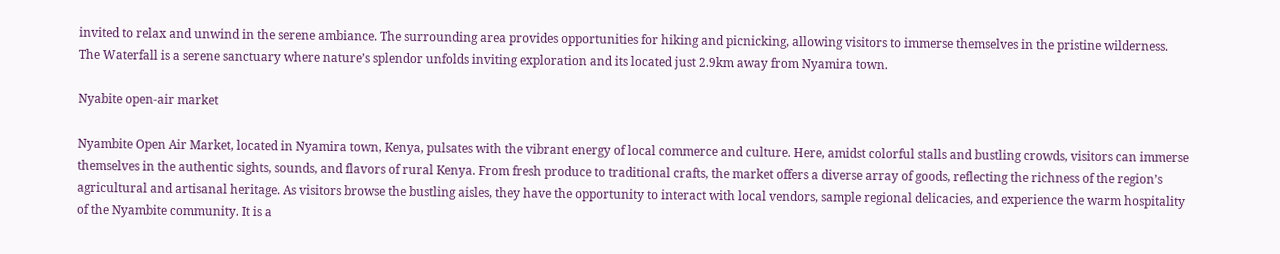invited to relax and unwind in the serene ambiance. The surrounding area provides opportunities for hiking and picnicking, allowing visitors to immerse themselves in the pristine wilderness. The Waterfall is a serene sanctuary where nature’s splendor unfolds inviting exploration and its located just 2.9km away from Nyamira town.

Nyabite open-air market

Nyambite Open Air Market, located in Nyamira town, Kenya, pulsates with the vibrant energy of local commerce and culture. Here, amidst colorful stalls and bustling crowds, visitors can immerse themselves in the authentic sights, sounds, and flavors of rural Kenya. From fresh produce to traditional crafts, the market offers a diverse array of goods, reflecting the richness of the region’s agricultural and artisanal heritage. As visitors browse the bustling aisles, they have the opportunity to interact with local vendors, sample regional delicacies, and experience the warm hospitality of the Nyambite community. It is a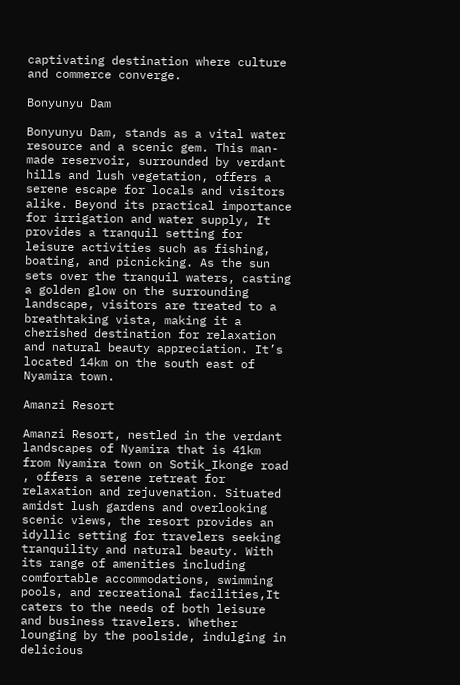captivating destination where culture and commerce converge.

Bonyunyu Dam

Bonyunyu Dam, stands as a vital water resource and a scenic gem. This man-made reservoir, surrounded by verdant hills and lush vegetation, offers a serene escape for locals and visitors alike. Beyond its practical importance for irrigation and water supply, It provides a tranquil setting for leisure activities such as fishing, boating, and picnicking. As the sun sets over the tranquil waters, casting a golden glow on the surrounding landscape, visitors are treated to a breathtaking vista, making it a cherished destination for relaxation and natural beauty appreciation. It’s located 14km on the south east of Nyamira town.

Amanzi Resort

Amanzi Resort, nestled in the verdant landscapes of Nyamira that is 41km from Nyamira town on Sotik_Ikonge road , offers a serene retreat for relaxation and rejuvenation. Situated amidst lush gardens and overlooking scenic views, the resort provides an idyllic setting for travelers seeking tranquility and natural beauty. With its range of amenities including comfortable accommodations, swimming pools, and recreational facilities,It caters to the needs of both leisure and business travelers. Whether lounging by the poolside, indulging in delicious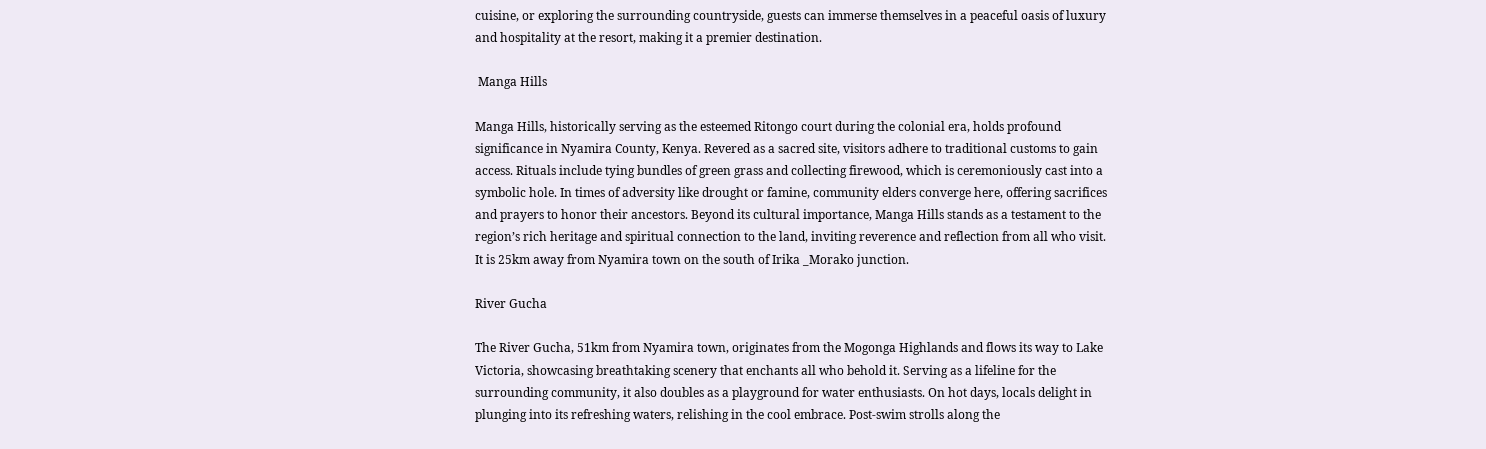cuisine, or exploring the surrounding countryside, guests can immerse themselves in a peaceful oasis of luxury and hospitality at the resort, making it a premier destination.

 Manga Hills

Manga Hills, historically serving as the esteemed Ritongo court during the colonial era, holds profound significance in Nyamira County, Kenya. Revered as a sacred site, visitors adhere to traditional customs to gain access. Rituals include tying bundles of green grass and collecting firewood, which is ceremoniously cast into a symbolic hole. In times of adversity like drought or famine, community elders converge here, offering sacrifices and prayers to honor their ancestors. Beyond its cultural importance, Manga Hills stands as a testament to the region’s rich heritage and spiritual connection to the land, inviting reverence and reflection from all who visit. It is 25km away from Nyamira town on the south of Irika _Morako junction.

River Gucha

The River Gucha, 51km from Nyamira town, originates from the Mogonga Highlands and flows its way to Lake Victoria, showcasing breathtaking scenery that enchants all who behold it. Serving as a lifeline for the surrounding community, it also doubles as a playground for water enthusiasts. On hot days, locals delight in plunging into its refreshing waters, relishing in the cool embrace. Post-swim strolls along the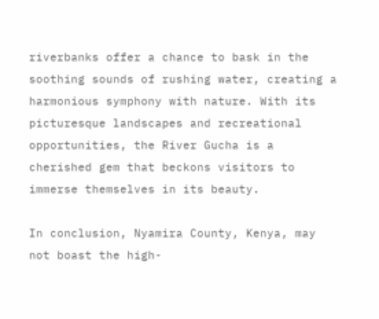riverbanks offer a chance to bask in the soothing sounds of rushing water, creating a harmonious symphony with nature. With its picturesque landscapes and recreational opportunities, the River Gucha is a cherished gem that beckons visitors to immerse themselves in its beauty.

In conclusion, Nyamira County, Kenya, may not boast the high-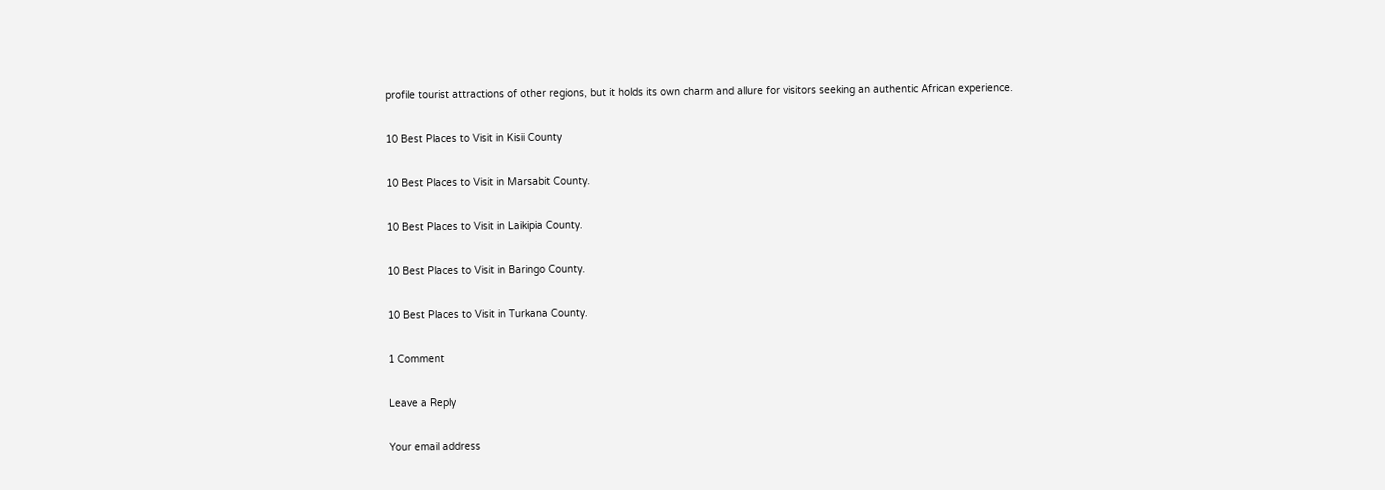profile tourist attractions of other regions, but it holds its own charm and allure for visitors seeking an authentic African experience.

10 Best Places to Visit in Kisii County

10 Best Places to Visit in Marsabit County.

10 Best Places to Visit in Laikipia County.

10 Best Places to Visit in Baringo County.

10 Best Places to Visit in Turkana County.

1 Comment

Leave a Reply

Your email address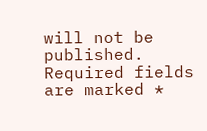will not be published. Required fields are marked *